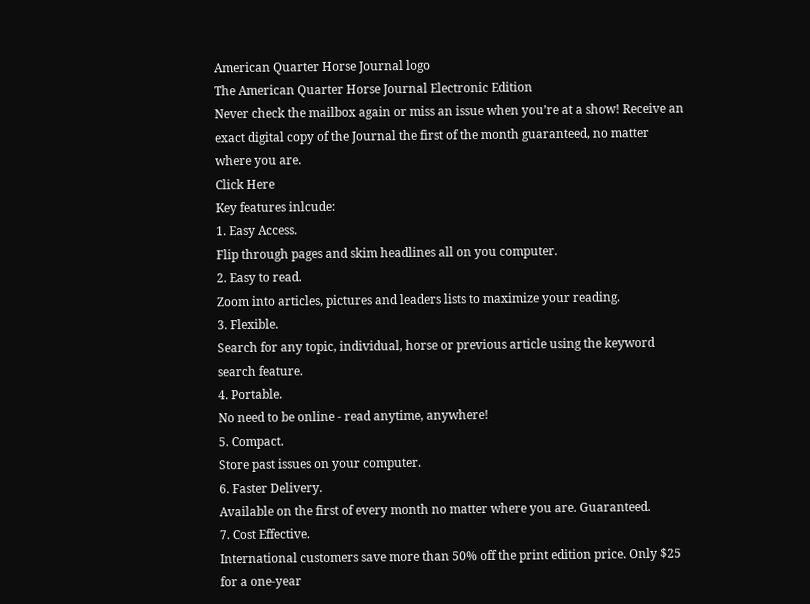American Quarter Horse Journal logo
The American Quarter Horse Journal Electronic Edition
Never check the mailbox again or miss an issue when you’re at a show! Receive an exact digital copy of the Journal the first of the month guaranteed, no matter where you are.
Click Here
Key features inlcude:
1. Easy Access.
Flip through pages and skim headlines all on you computer.
2. Easy to read.
Zoom into articles, pictures and leaders lists to maximize your reading.
3. Flexible.
Search for any topic, individual, horse or previous article using the keyword search feature.
4. Portable.
No need to be online - read anytime, anywhere!
5. Compact.
Store past issues on your computer.
6. Faster Delivery.
Available on the first of every month no matter where you are. Guaranteed.
7. Cost Effective.
International customers save more than 50% off the print edition price. Only $25 for a one-year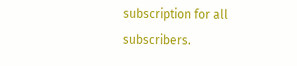subscription for all subscribers.